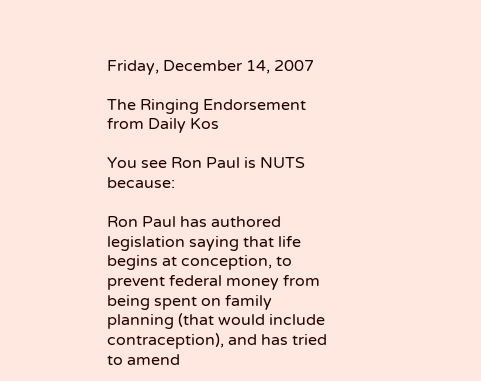Friday, December 14, 2007

The Ringing Endorsement from Daily Kos

You see Ron Paul is NUTS because:

Ron Paul has authored legislation saying that life begins at conception, to prevent federal money from being spent on family planning (that would include contraception), and has tried to amend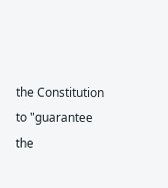the Constitution to "guarantee the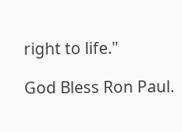right to life."

God Bless Ron Paul.